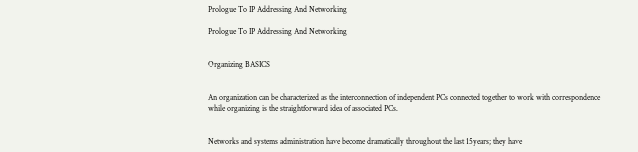Prologue To IP Addressing And Networking

Prologue To IP Addressing And Networking


Organizing BASICS


An organization can be characterized as the interconnection of independent PCs connected together to work with correspondence while organizing is the straightforward idea of associated PCs.


Networks and systems administration have become dramatically throughout the last 15years; they have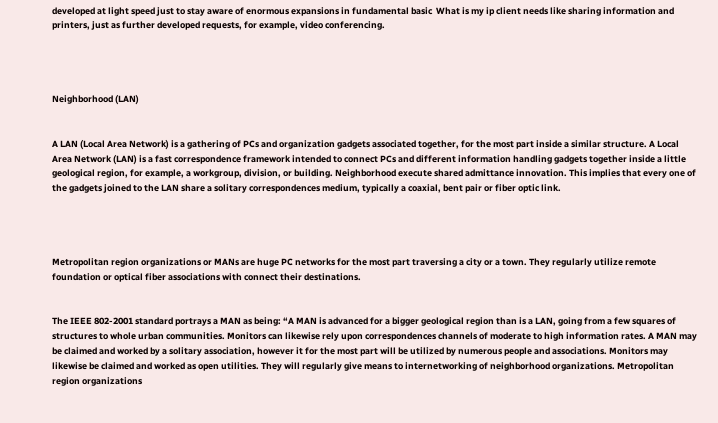developed at light speed just to stay aware of enormous expansions in fundamental basic  What is my ip client needs like sharing information and printers, just as further developed requests, for example, video conferencing.




Neighborhood (LAN)


A LAN (Local Area Network) is a gathering of PCs and organization gadgets associated together, for the most part inside a similar structure. A Local Area Network (LAN) is a fast correspondence framework intended to connect PCs and different information handling gadgets together inside a little geological region, for example, a workgroup, division, or building. Neighborhood execute shared admittance innovation. This implies that every one of the gadgets joined to the LAN share a solitary correspondences medium, typically a coaxial, bent pair or fiber optic link.




Metropolitan region organizations or MANs are huge PC networks for the most part traversing a city or a town. They regularly utilize remote foundation or optical fiber associations with connect their destinations.


The IEEE 802-2001 standard portrays a MAN as being: “A MAN is advanced for a bigger geological region than is a LAN, going from a few squares of structures to whole urban communities. Monitors can likewise rely upon correspondences channels of moderate to high information rates. A MAN may be claimed and worked by a solitary association, however it for the most part will be utilized by numerous people and associations. Monitors may likewise be claimed and worked as open utilities. They will regularly give means to internetworking of neighborhood organizations. Metropolitan region organizations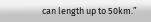can length up to 50km.”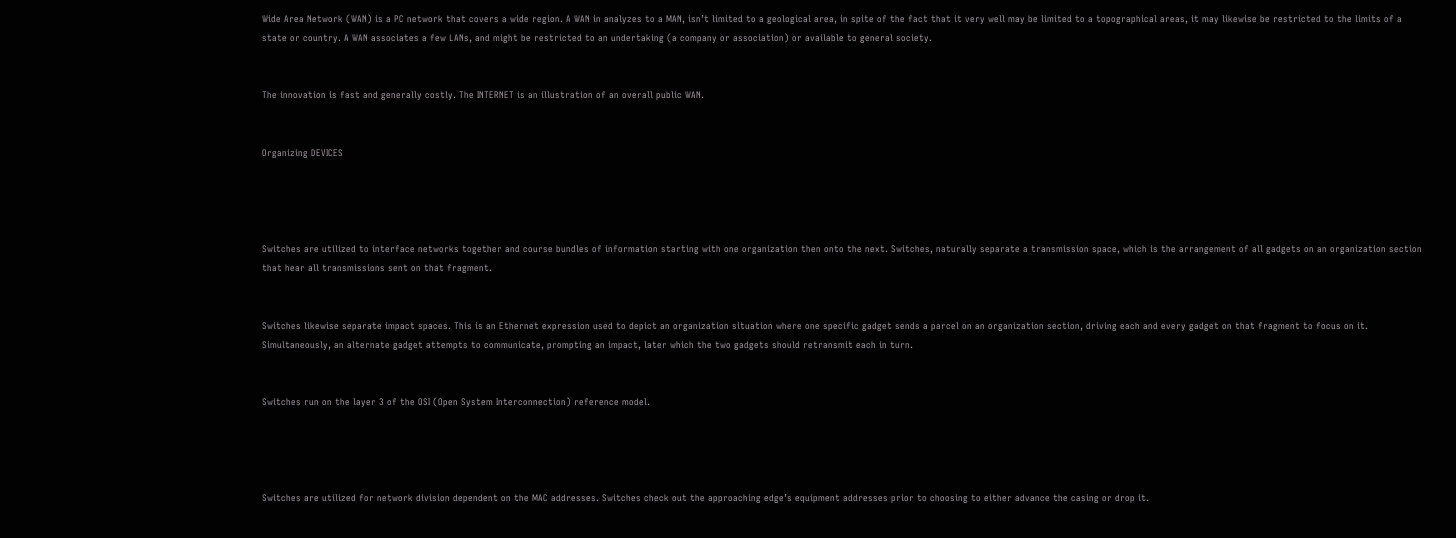Wide Area Network (WAN) is a PC network that covers a wide region. A WAN in analyzes to a MAN, isn’t limited to a geological area, in spite of the fact that it very well may be limited to a topographical areas, it may likewise be restricted to the limits of a state or country. A WAN associates a few LANs, and might be restricted to an undertaking (a company or association) or available to general society.


The innovation is fast and generally costly. The INTERNET is an illustration of an overall public WAN.


Organizing DEVICES




Switches are utilized to interface networks together and course bundles of information starting with one organization then onto the next. Switches, naturally separate a transmission space, which is the arrangement of all gadgets on an organization section that hear all transmissions sent on that fragment.


Switches likewise separate impact spaces. This is an Ethernet expression used to depict an organization situation where one specific gadget sends a parcel on an organization section, driving each and every gadget on that fragment to focus on it. Simultaneously, an alternate gadget attempts to communicate, prompting an impact, later which the two gadgets should retransmit each in turn.


Switches run on the layer 3 of the OSI (Open System Interconnection) reference model.




Switches are utilized for network division dependent on the MAC addresses. Switches check out the approaching edge’s equipment addresses prior to choosing to either advance the casing or drop it.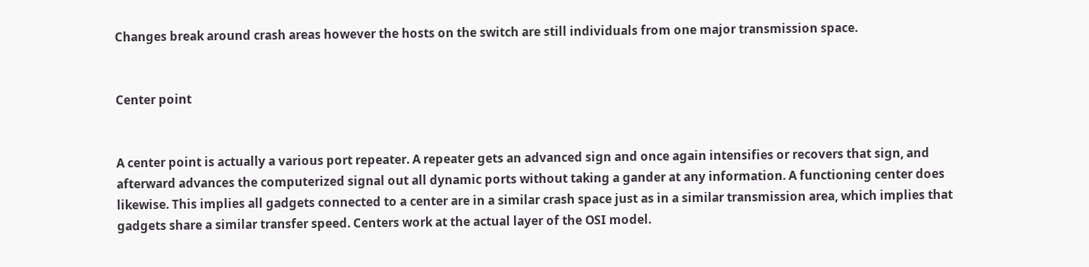Changes break around crash areas however the hosts on the switch are still individuals from one major transmission space.


Center point


A center point is actually a various port repeater. A repeater gets an advanced sign and once again intensifies or recovers that sign, and afterward advances the computerized signal out all dynamic ports without taking a gander at any information. A functioning center does likewise. This implies all gadgets connected to a center are in a similar crash space just as in a similar transmission area, which implies that gadgets share a similar transfer speed. Centers work at the actual layer of the OSI model.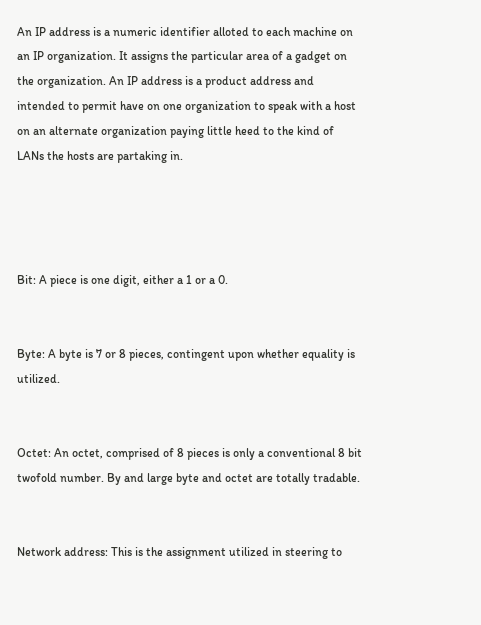An IP address is a numeric identifier alloted to each machine on an IP organization. It assigns the particular area of a gadget on the organization. An IP address is a product address and intended to permit have on one organization to speak with a host on an alternate organization paying little heed to the kind of LANs the hosts are partaking in.




Bit: A piece is one digit, either a 1 or a 0.


Byte: A byte is 7 or 8 pieces, contingent upon whether equality is utilized.


Octet: An octet, comprised of 8 pieces is only a conventional 8 bit twofold number. By and large byte and octet are totally tradable.


Network address: This is the assignment utilized in steering to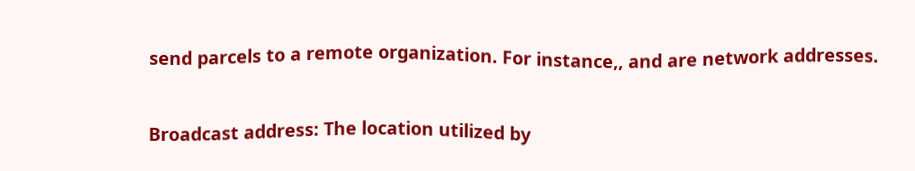send parcels to a remote organization. For instance,, and are network addresses.


Broadcast address: The location utilized by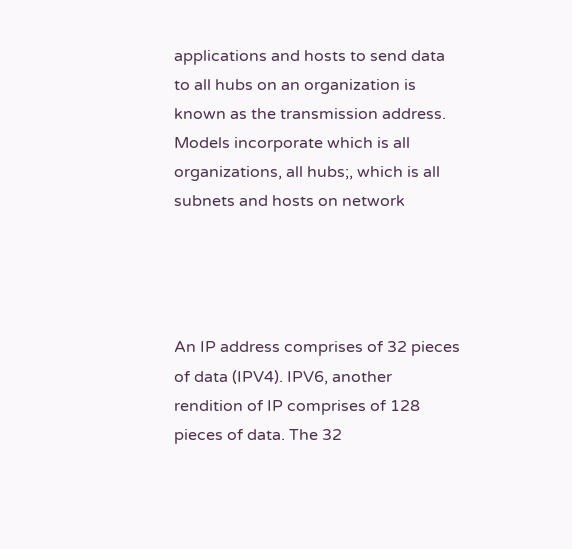applications and hosts to send data to all hubs on an organization is known as the transmission address. Models incorporate which is all organizations, all hubs;, which is all subnets and hosts on network




An IP address comprises of 32 pieces of data (IPV4). IPV6, another rendition of IP comprises of 128 pieces of data. The 32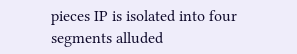pieces IP is isolated into four segments alluded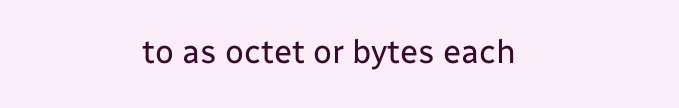to as octet or bytes each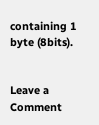containing 1 byte (8bits).


Leave a Comment